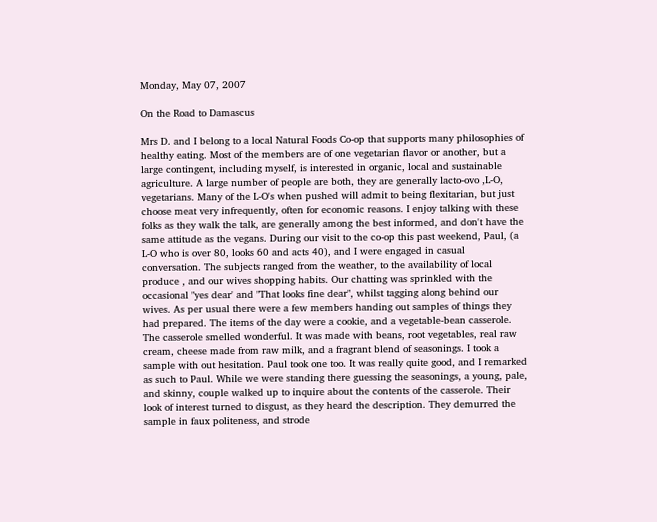Monday, May 07, 2007

On the Road to Damascus

Mrs D. and I belong to a local Natural Foods Co-op that supports many philosophies of healthy eating. Most of the members are of one vegetarian flavor or another, but a large contingent, including myself, is interested in organic, local and sustainable agriculture. A large number of people are both, they are generally lacto-ovo ,L-O, vegetarians. Many of the L-O's when pushed will admit to being flexitarian, but just choose meat very infrequently, often for economic reasons. I enjoy talking with these folks as they walk the talk, are generally among the best informed, and don't have the same attitude as the vegans. During our visit to the co-op this past weekend, Paul, (a L-O who is over 80, looks 60 and acts 40), and I were engaged in casual conversation. The subjects ranged from the weather, to the availability of local produce , and our wives shopping habits. Our chatting was sprinkled with the occasional "yes dear' and "That looks fine dear", whilst tagging along behind our wives. As per usual there were a few members handing out samples of things they had prepared. The items of the day were a cookie, and a vegetable-bean casserole. The casserole smelled wonderful. It was made with beans, root vegetables, real raw cream, cheese made from raw milk, and a fragrant blend of seasonings. I took a sample with out hesitation. Paul took one too. It was really quite good, and I remarked as such to Paul. While we were standing there guessing the seasonings, a young, pale, and skinny, couple walked up to inquire about the contents of the casserole. Their look of interest turned to disgust, as they heard the description. They demurred the sample in faux politeness, and strode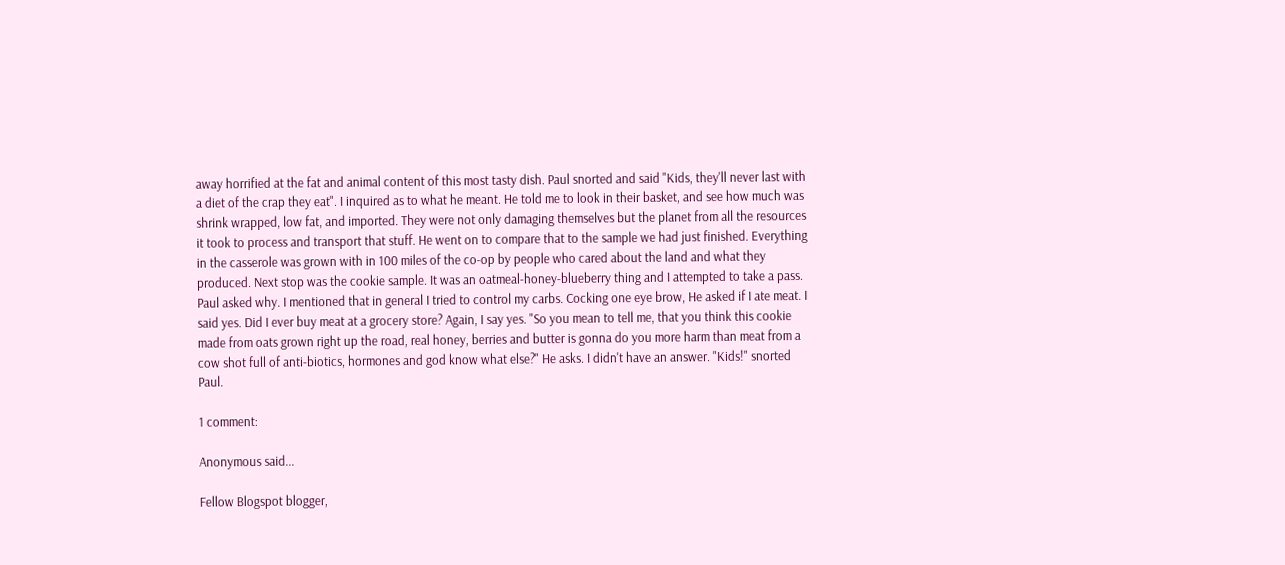away horrified at the fat and animal content of this most tasty dish. Paul snorted and said "Kids, they'll never last with a diet of the crap they eat". I inquired as to what he meant. He told me to look in their basket, and see how much was shrink wrapped, low fat, and imported. They were not only damaging themselves but the planet from all the resources it took to process and transport that stuff. He went on to compare that to the sample we had just finished. Everything in the casserole was grown with in 100 miles of the co-op by people who cared about the land and what they produced. Next stop was the cookie sample. It was an oatmeal-honey-blueberry thing and I attempted to take a pass. Paul asked why. I mentioned that in general I tried to control my carbs. Cocking one eye brow, He asked if I ate meat. I said yes. Did I ever buy meat at a grocery store? Again, I say yes. "So you mean to tell me, that you think this cookie made from oats grown right up the road, real honey, berries and butter is gonna do you more harm than meat from a cow shot full of anti-biotics, hormones and god know what else?" He asks. I didn't have an answer. "Kids!" snorted Paul.

1 comment:

Anonymous said...

Fellow Blogspot blogger,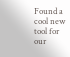Found a cool new tool for our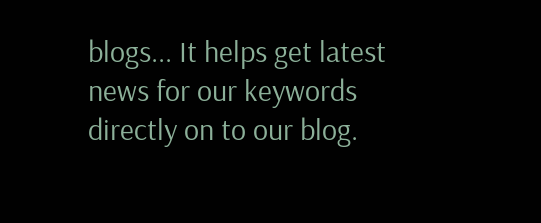blogs... It helps get latest news for our keywords directly on to our blog.